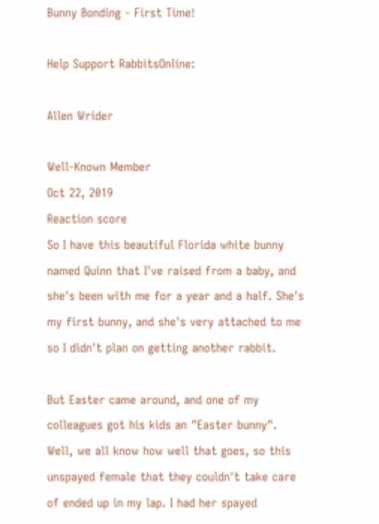Bunny Bonding - First Time!

Help Support RabbitsOnline:

Allen Wrider

Well-Known Member
Oct 22, 2019
Reaction score
So I have this beautiful Florida white bunny named Quinn that I've raised from a baby, and she's been with me for a year and a half. She's my first bunny, and she's very attached to me so I didn't plan on getting another rabbit.

But Easter came around, and one of my colleagues got his kids an "Easter bunny". Well, we all know how well that goes, so this unspayed female that they couldn't take care of ended up in my lap. I had her spayed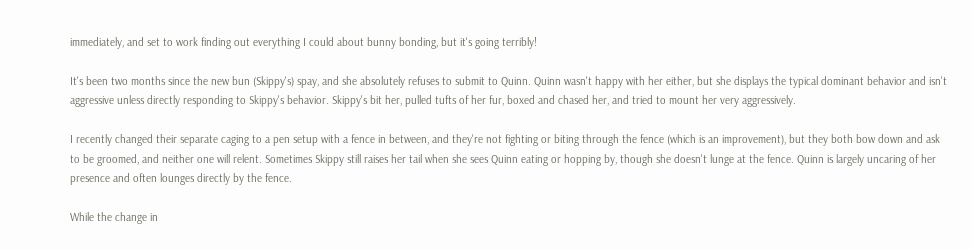immediately, and set to work finding out everything I could about bunny bonding, but it's going terribly!

It's been two months since the new bun (Skippy's) spay, and she absolutely refuses to submit to Quinn. Quinn wasn't happy with her either, but she displays the typical dominant behavior and isn't aggressive unless directly responding to Skippy's behavior. Skippy's bit her, pulled tufts of her fur, boxed and chased her, and tried to mount her very aggressively.

I recently changed their separate caging to a pen setup with a fence in between, and they're not fighting or biting through the fence (which is an improvement), but they both bow down and ask to be groomed, and neither one will relent. Sometimes Skippy still raises her tail when she sees Quinn eating or hopping by, though she doesn't lunge at the fence. Quinn is largely uncaring of her presence and often lounges directly by the fence.

While the change in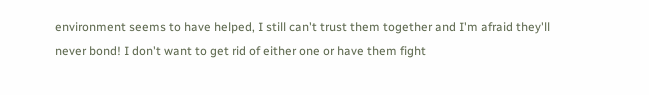environment seems to have helped, I still can't trust them together and I'm afraid they'll never bond! I don't want to get rid of either one or have them fight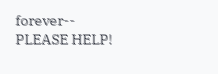forever-- PLEASE HELP!